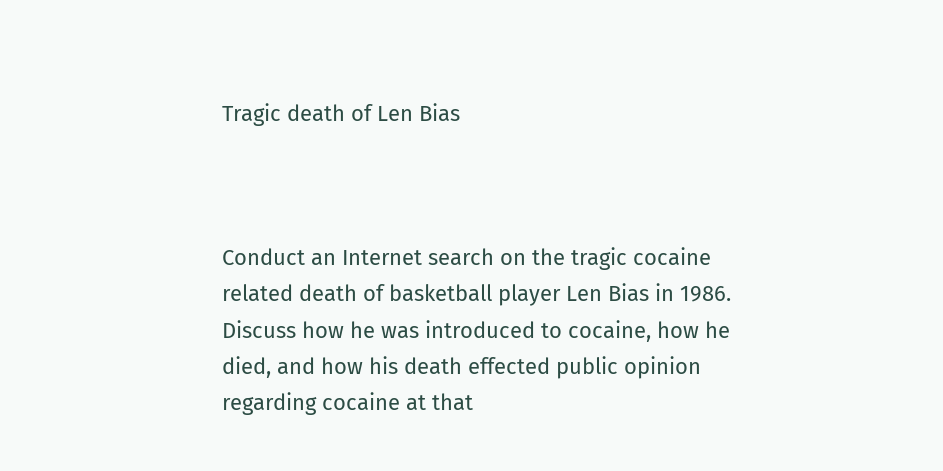Tragic death of Len Bias



Conduct an Internet search on the tragic cocaine related death of basketball player Len Bias in 1986. Discuss how he was introduced to cocaine, how he died, and how his death effected public opinion regarding cocaine at that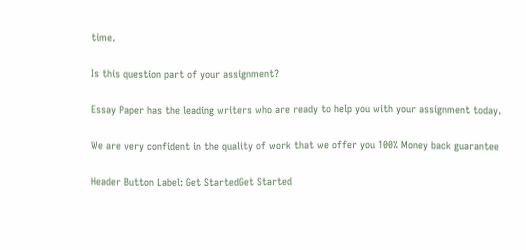time.

Is this question part of your assignment?

Essay Paper has the leading writers who are ready to help you with your assignment today.

We are very confident in the quality of work that we offer you 100% Money back guarantee

Header Button Label: Get StartedGet Started